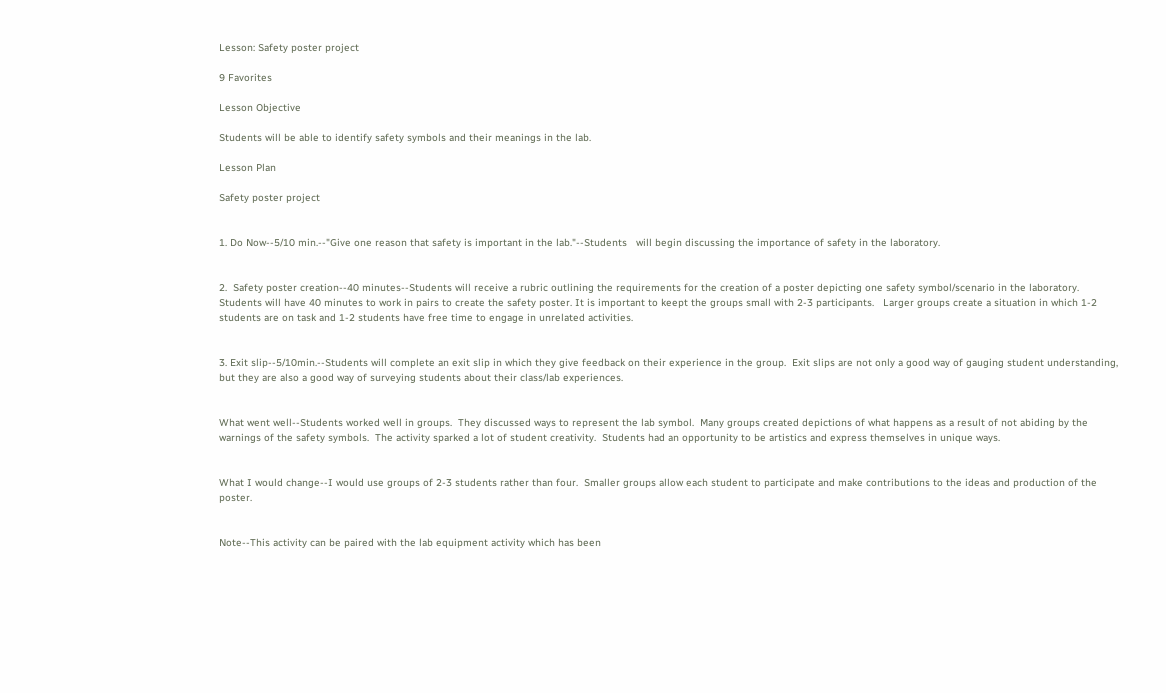Lesson: Safety poster project

9 Favorites

Lesson Objective

Students will be able to identify safety symbols and their meanings in the lab.

Lesson Plan

Safety poster project


1. Do Now--5/10 min.--"Give one reason that safety is important in the lab."--Students   will begin discussing the importance of safety in the laboratory.


2.  Safety poster creation--40 minutes--Students will receive a rubric outlining the requirements for the creation of a poster depicting one safety symbol/scenario in the laboratory.  Students will have 40 minutes to work in pairs to create the safety poster. It is important to keept the groups small with 2-3 participants.   Larger groups create a situation in which 1-2 students are on task and 1-2 students have free time to engage in unrelated activities.


3. Exit slip--5/10min.--Students will complete an exit slip in which they give feedback on their experience in the group.  Exit slips are not only a good way of gauging student understanding, but they are also a good way of surveying students about their class/lab experiences.


What went well--Students worked well in groups.  They discussed ways to represent the lab symbol.  Many groups created depictions of what happens as a result of not abiding by the warnings of the safety symbols.  The activity sparked a lot of student creativity.  Students had an opportunity to be artistics and express themselves in unique ways.


What I would change--I would use groups of 2-3 students rather than four.  Smaller groups allow each student to participate and make contributions to the ideas and production of the poster.


Note--This activity can be paired with the lab equipment activity which has been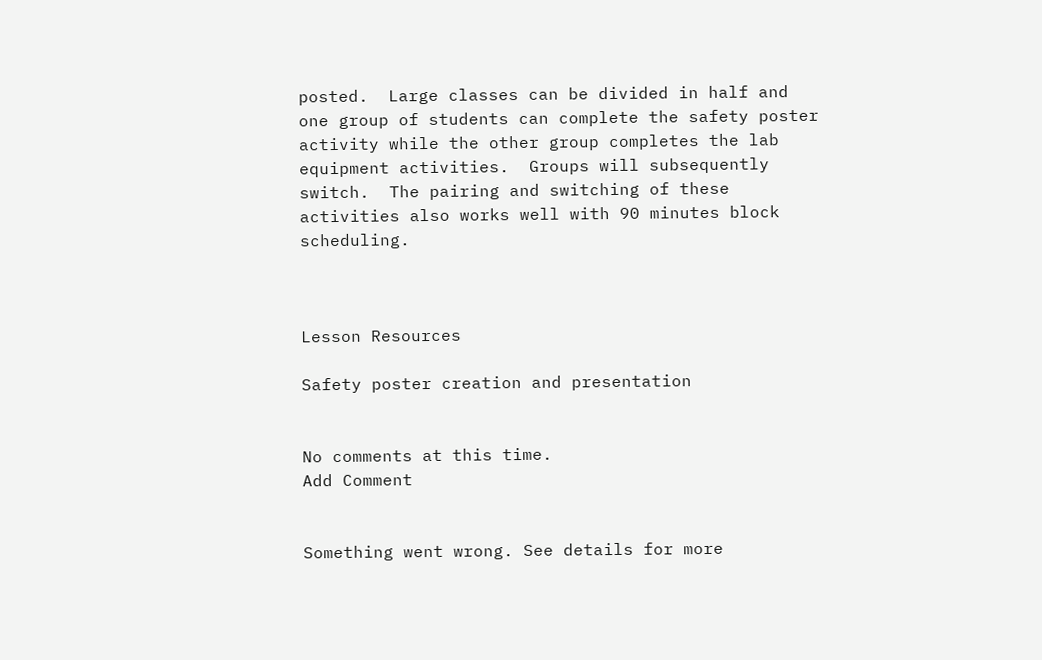posted.  Large classes can be divided in half and one group of students can complete the safety poster activity while the other group completes the lab equipment activities.  Groups will subsequently switch.  The pairing and switching of these activities also works well with 90 minutes block scheduling.



Lesson Resources

Safety poster creation and presentation


No comments at this time.
Add Comment


Something went wrong. See details for more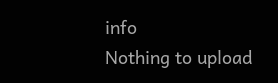info
Nothing to upload